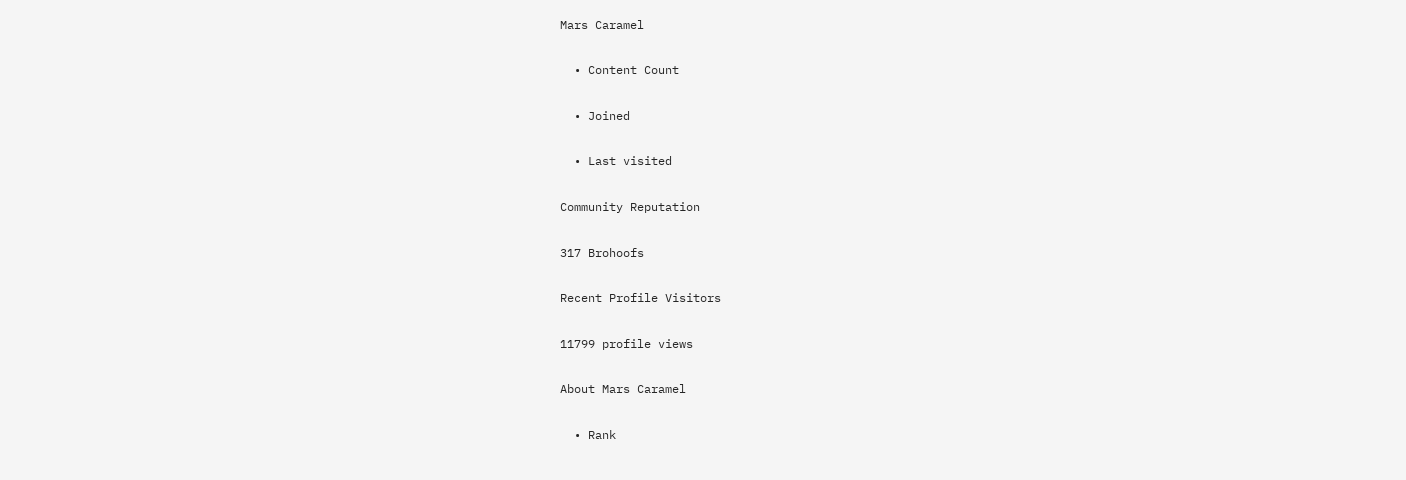Mars Caramel

  • Content Count

  • Joined

  • Last visited

Community Reputation

317 Brohoofs

Recent Profile Visitors

11799 profile views

About Mars Caramel

  • Rank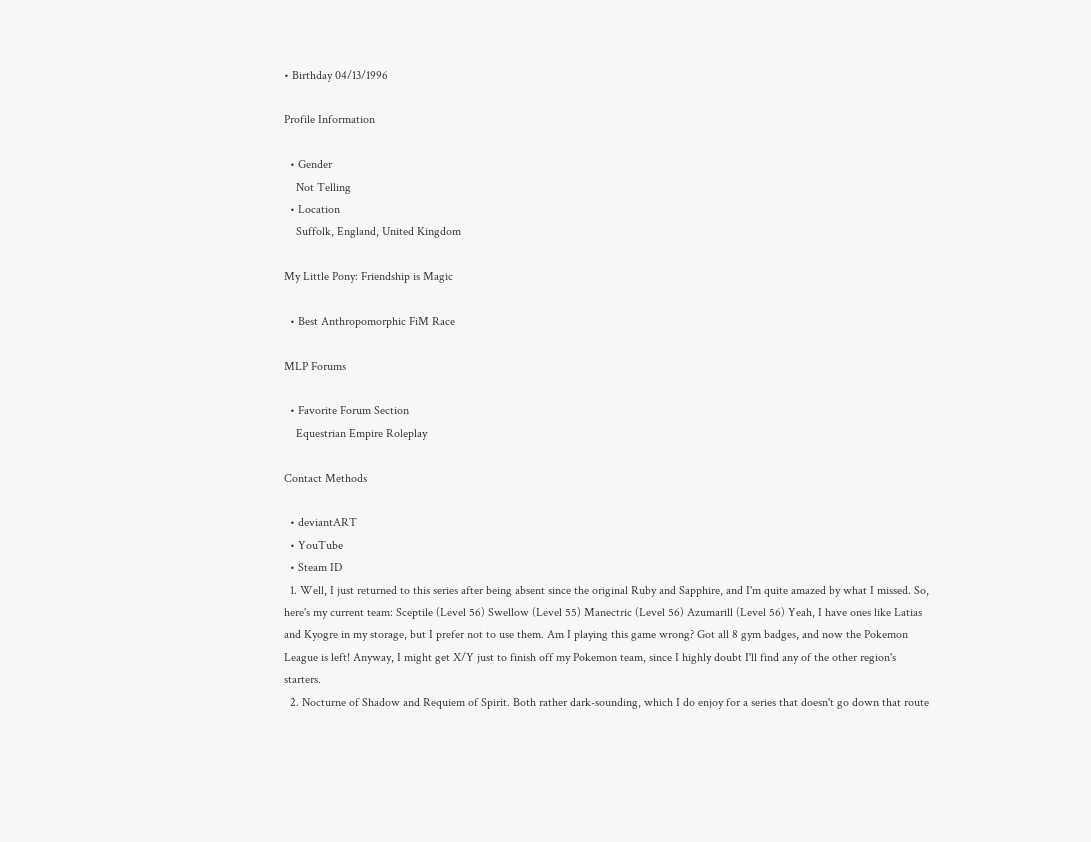• Birthday 04/13/1996

Profile Information

  • Gender
    Not Telling
  • Location
    Suffolk, England, United Kingdom

My Little Pony: Friendship is Magic

  • Best Anthropomorphic FiM Race

MLP Forums

  • Favorite Forum Section
    Equestrian Empire Roleplay

Contact Methods

  • deviantART
  • YouTube
  • Steam ID
  1. Well, I just returned to this series after being absent since the original Ruby and Sapphire, and I'm quite amazed by what I missed. So, here's my current team: Sceptile (Level 56) Swellow (Level 55) Manectric (Level 56) Azumarill (Level 56) Yeah, I have ones like Latias and Kyogre in my storage, but I prefer not to use them. Am I playing this game wrong? Got all 8 gym badges, and now the Pokemon League is left! Anyway, I might get X/Y just to finish off my Pokemon team, since I highly doubt I'll find any of the other region's starters.
  2. Nocturne of Shadow and Requiem of Spirit. Both rather dark-sounding, which I do enjoy for a series that doesn't go down that route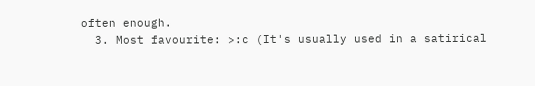often enough.
  3. Most favourite: >:c (It's usually used in a satirical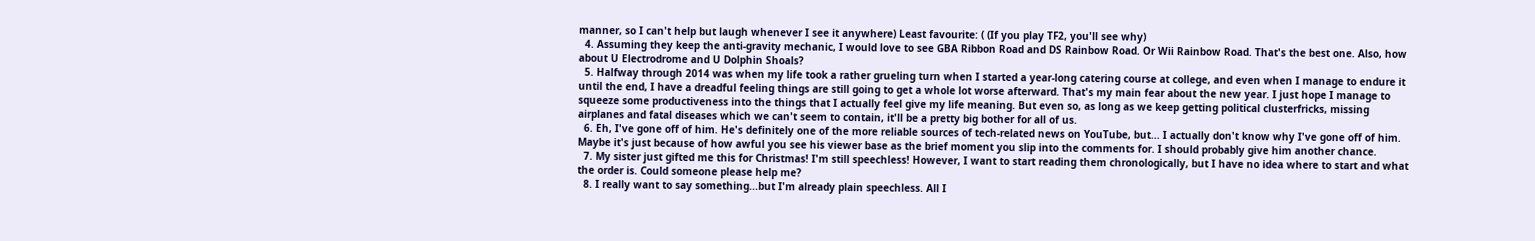manner, so I can't help but laugh whenever I see it anywhere) Least favourite: ( (If you play TF2, you'll see why)
  4. Assuming they keep the anti-gravity mechanic, I would love to see GBA Ribbon Road and DS Rainbow Road. Or Wii Rainbow Road. That's the best one. Also, how about U Electrodrome and U Dolphin Shoals?
  5. Halfway through 2014 was when my life took a rather grueling turn when I started a year-long catering course at college, and even when I manage to endure it until the end, I have a dreadful feeling things are still going to get a whole lot worse afterward. That's my main fear about the new year. I just hope I manage to squeeze some productiveness into the things that I actually feel give my life meaning. But even so, as long as we keep getting political clusterfricks, missing airplanes and fatal diseases which we can't seem to contain, it'll be a pretty big bother for all of us.
  6. Eh, I've gone off of him. He's definitely one of the more reliable sources of tech-related news on YouTube, but... I actually don't know why I've gone off of him. Maybe it's just because of how awful you see his viewer base as the brief moment you slip into the comments for. I should probably give him another chance.
  7. My sister just gifted me this for Christmas! I'm still speechless! However, I want to start reading them chronologically, but I have no idea where to start and what the order is. Could someone please help me?
  8. I really want to say something...but I'm already plain speechless. All I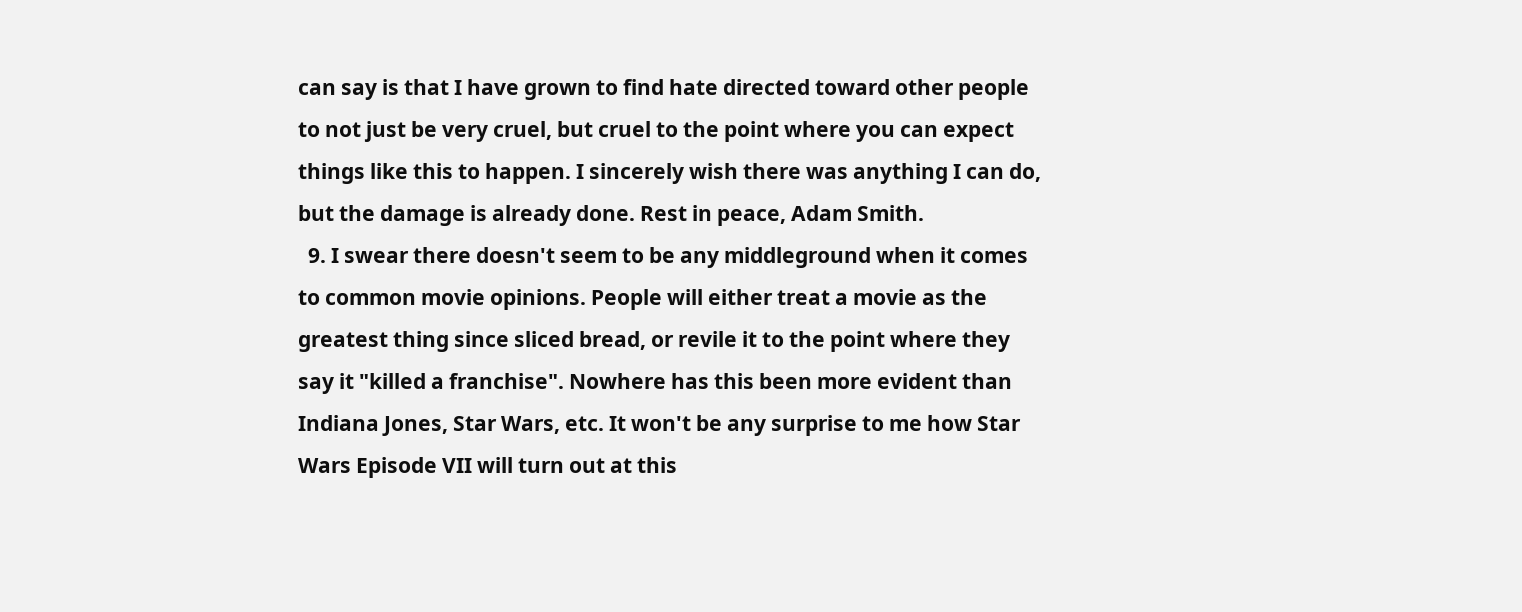can say is that I have grown to find hate directed toward other people to not just be very cruel, but cruel to the point where you can expect things like this to happen. I sincerely wish there was anything I can do, but the damage is already done. Rest in peace, Adam Smith.
  9. I swear there doesn't seem to be any middleground when it comes to common movie opinions. People will either treat a movie as the greatest thing since sliced bread, or revile it to the point where they say it "killed a franchise". Nowhere has this been more evident than Indiana Jones, Star Wars, etc. It won't be any surprise to me how Star Wars Episode VII will turn out at this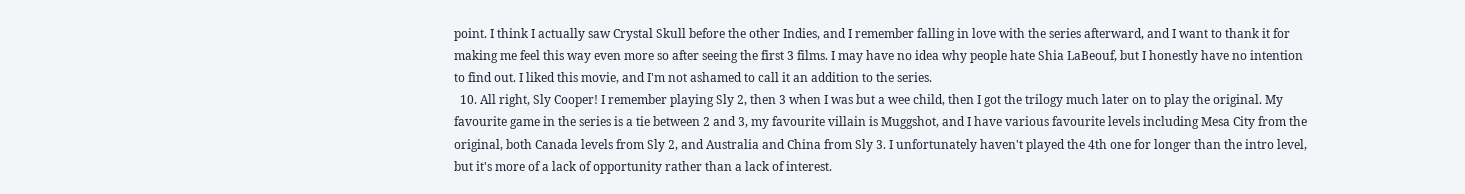point. I think I actually saw Crystal Skull before the other Indies, and I remember falling in love with the series afterward, and I want to thank it for making me feel this way even more so after seeing the first 3 films. I may have no idea why people hate Shia LaBeouf, but I honestly have no intention to find out. I liked this movie, and I'm not ashamed to call it an addition to the series.
  10. All right, Sly Cooper! I remember playing Sly 2, then 3 when I was but a wee child, then I got the trilogy much later on to play the original. My favourite game in the series is a tie between 2 and 3, my favourite villain is Muggshot, and I have various favourite levels including Mesa City from the original, both Canada levels from Sly 2, and Australia and China from Sly 3. I unfortunately haven't played the 4th one for longer than the intro level, but it's more of a lack of opportunity rather than a lack of interest.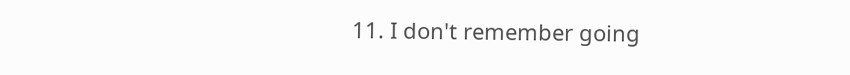11. I don't remember going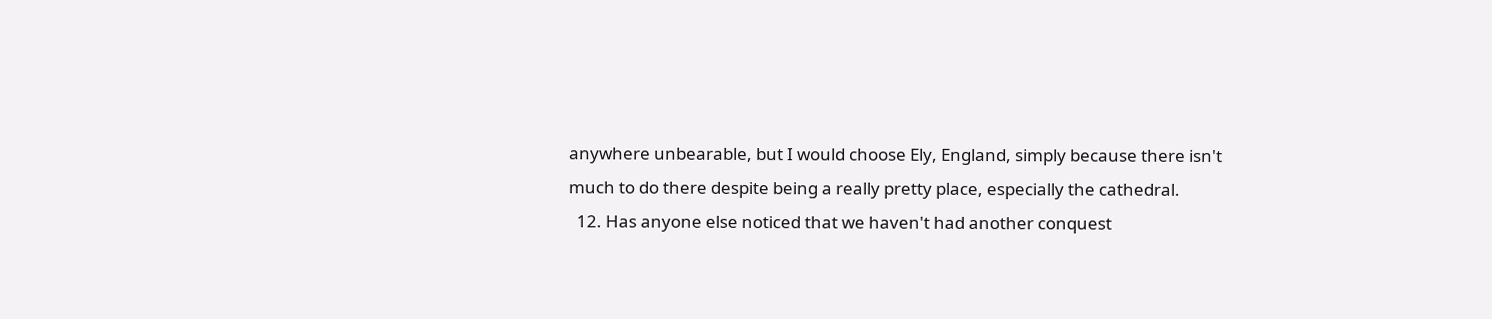anywhere unbearable, but I would choose Ely, England, simply because there isn't much to do there despite being a really pretty place, especially the cathedral.
  12. Has anyone else noticed that we haven't had another conquest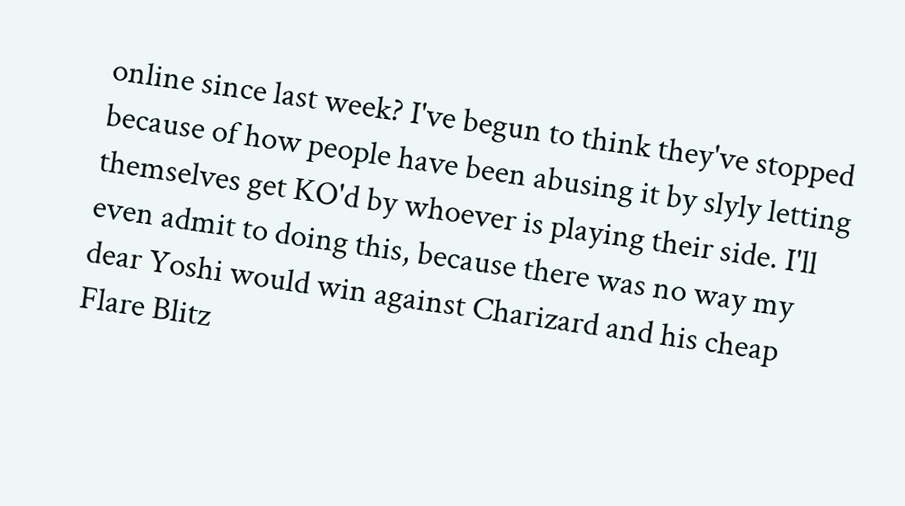online since last week? I've begun to think they've stopped because of how people have been abusing it by slyly letting themselves get KO'd by whoever is playing their side. I'll even admit to doing this, because there was no way my dear Yoshi would win against Charizard and his cheap Flare Blitz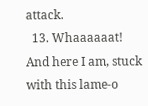attack.
  13. Whaaaaaat! And here I am, stuck with this lame-o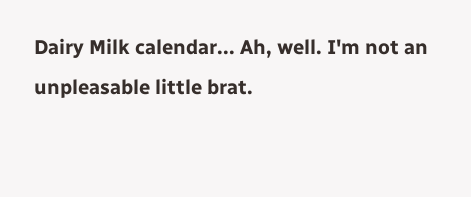Dairy Milk calendar... Ah, well. I'm not an unpleasable little brat.